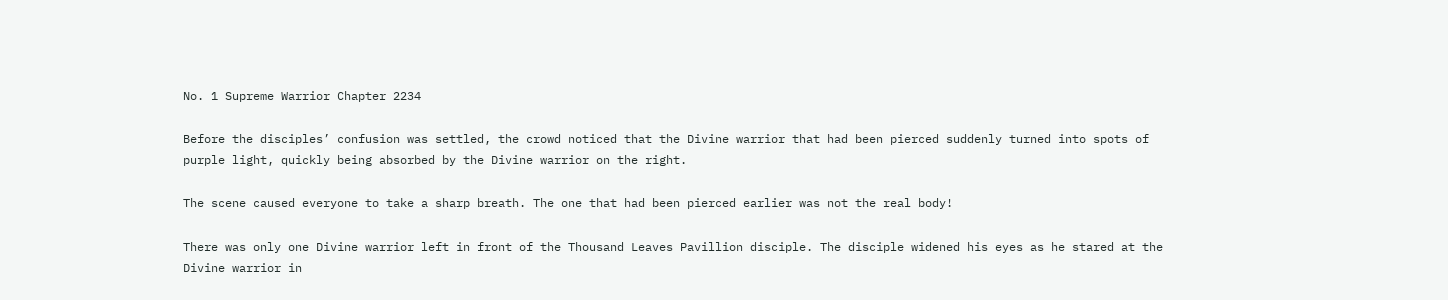No. 1 Supreme Warrior Chapter 2234

Before the disciples’ confusion was settled, the crowd noticed that the Divine warrior that had been pierced suddenly turned into spots of purple light, quickly being absorbed by the Divine warrior on the right.

The scene caused everyone to take a sharp breath. The one that had been pierced earlier was not the real body!

There was only one Divine warrior left in front of the Thousand Leaves Pavillion disciple. The disciple widened his eyes as he stared at the Divine warrior in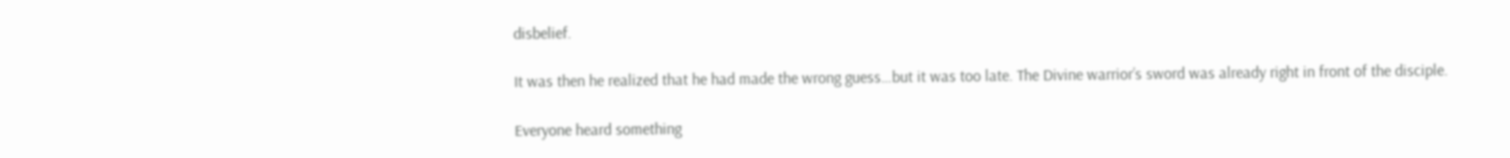disbelief.

It was then he realized that he had made the wrong guess…but it was too late. The Divine warrior’s sword was already right in front of the disciple.

Everyone heard something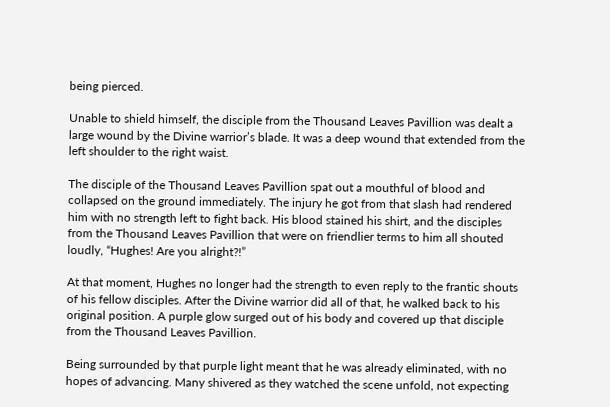being pierced.

Unable to shield himself, the disciple from the Thousand Leaves Pavillion was dealt a large wound by the Divine warrior’s blade. It was a deep wound that extended from the left shoulder to the right waist.

The disciple of the Thousand Leaves Pavillion spat out a mouthful of blood and collapsed on the ground immediately. The injury he got from that slash had rendered him with no strength left to fight back. His blood stained his shirt, and the disciples from the Thousand Leaves Pavillion that were on friendlier terms to him all shouted loudly, “Hughes! Are you alright?!”

At that moment, Hughes no longer had the strength to even reply to the frantic shouts of his fellow disciples. After the Divine warrior did all of that, he walked back to his original position. A purple glow surged out of his body and covered up that disciple from the Thousand Leaves Pavillion.

Being surrounded by that purple light meant that he was already eliminated, with no hopes of advancing. Many shivered as they watched the scene unfold, not expecting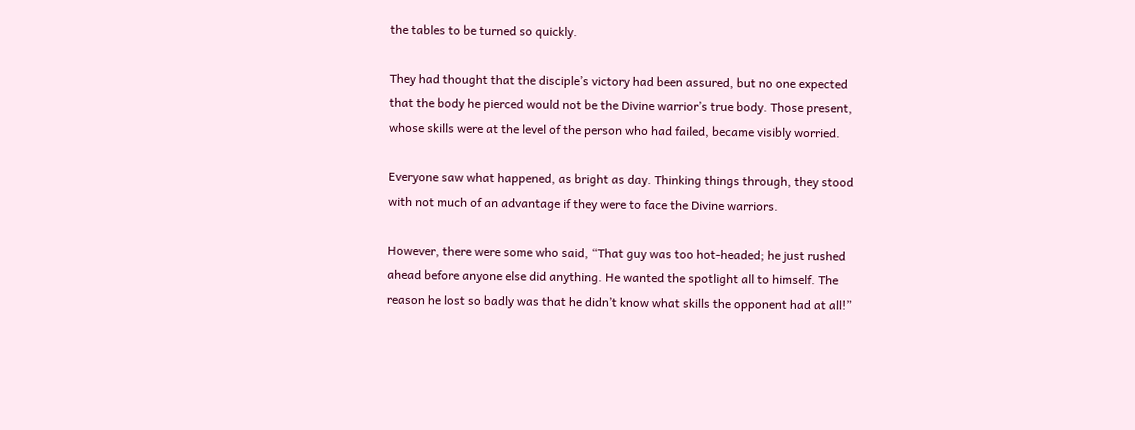the tables to be turned so quickly.

They had thought that the disciple’s victory had been assured, but no one expected that the body he pierced would not be the Divine warrior’s true body. Those present, whose skills were at the level of the person who had failed, became visibly worried.

Everyone saw what happened, as bright as day. Thinking things through, they stood with not much of an advantage if they were to face the Divine warriors.

However, there were some who said, “That guy was too hot-headed; he just rushed ahead before anyone else did anything. He wanted the spotlight all to himself. The reason he lost so badly was that he didn’t know what skills the opponent had at all!”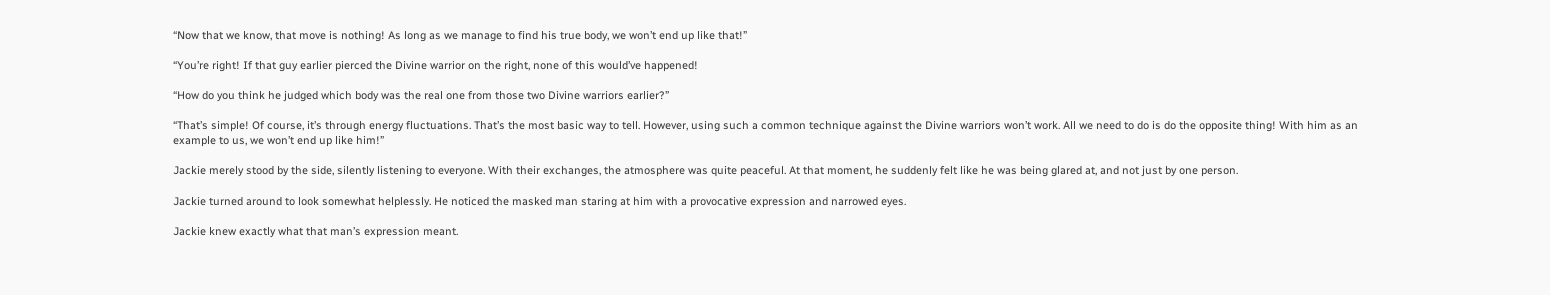“Now that we know, that move is nothing! As long as we manage to find his true body, we won’t end up like that!”

“You’re right! If that guy earlier pierced the Divine warrior on the right, none of this would’ve happened!

“How do you think he judged which body was the real one from those two Divine warriors earlier?”

“That’s simple! Of course, it’s through energy fluctuations. That’s the most basic way to tell. However, using such a common technique against the Divine warriors won’t work. All we need to do is do the opposite thing! With him as an example to us, we won’t end up like him!”

Jackie merely stood by the side, silently listening to everyone. With their exchanges, the atmosphere was quite peaceful. At that moment, he suddenly felt like he was being glared at, and not just by one person.

Jackie turned around to look somewhat helplessly. He noticed the masked man staring at him with a provocative expression and narrowed eyes.

Jackie knew exactly what that man’s expression meant.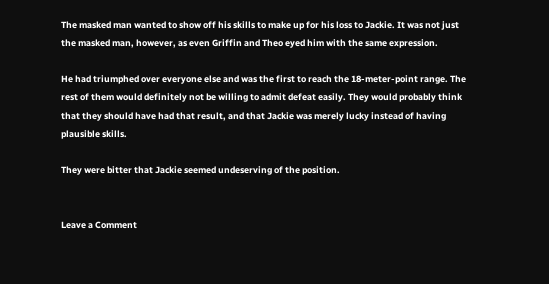The masked man wanted to show off his skills to make up for his loss to Jackie. It was not just the masked man, however, as even Griffin and Theo eyed him with the same expression.

He had triumphed over everyone else and was the first to reach the 18-meter-point range. The rest of them would definitely not be willing to admit defeat easily. They would probably think that they should have had that result, and that Jackie was merely lucky instead of having plausible skills.

They were bitter that Jackie seemed undeserving of the position.


Leave a Comment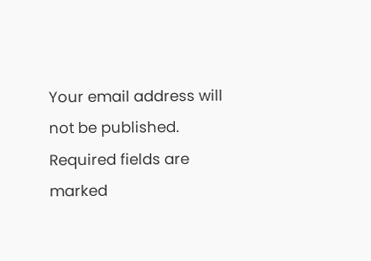Your email address will not be published. Required fields are marked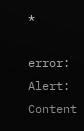*

error: Alert: Content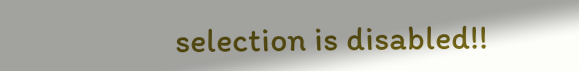selection is disabled!!